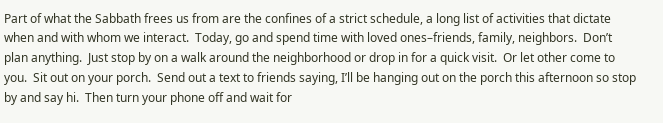Part of what the Sabbath frees us from are the confines of a strict schedule, a long list of activities that dictate when and with whom we interact.  Today, go and spend time with loved ones–friends, family, neighbors.  Don’t plan anything.  Just stop by on a walk around the neighborhood or drop in for a quick visit.  Or let other come to you.  Sit out on your porch.  Send out a text to friends saying, I’ll be hanging out on the porch this afternoon so stop by and say hi.  Then turn your phone off and wait for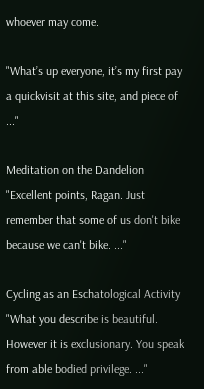whoever may come.

"What’s up everyone, it’s my first pay a quickvisit at this site, and piece of ..."

Meditation on the Dandelion
"Excellent points, Ragan. Just remember that some of us don't bike because we can't bike. ..."

Cycling as an Eschatological Activity
"What you describe is beautiful. However it is exclusionary. You speak from able bodied privilege. ..."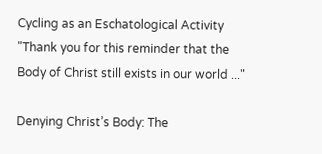Cycling as an Eschatological Activity
"Thank you for this reminder that the Body of Christ still exists in our world ..."

Denying Christ’s Body: The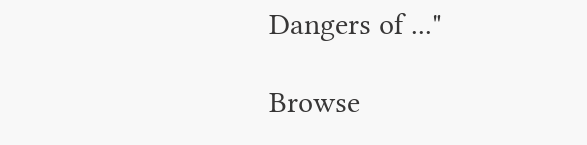Dangers of ..."

Browse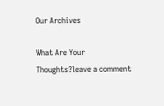Our Archives

What Are Your Thoughts?leave a comment